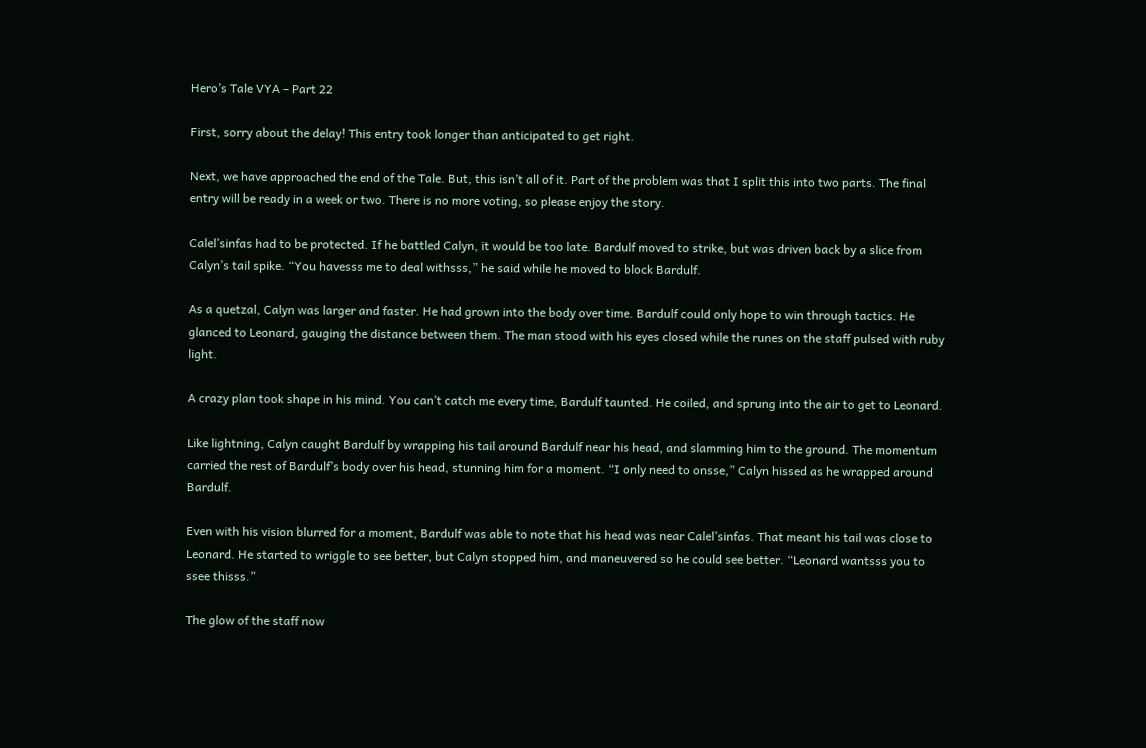Hero’s Tale VYA – Part 22

First, sorry about the delay! This entry took longer than anticipated to get right.

Next, we have approached the end of the Tale. But, this isn’t all of it. Part of the problem was that I split this into two parts. The final entry will be ready in a week or two. There is no more voting, so please enjoy the story.

Calel’sinfas had to be protected. If he battled Calyn, it would be too late. Bardulf moved to strike, but was driven back by a slice from Calyn’s tail spike. “You havesss me to deal withsss,” he said while he moved to block Bardulf.

As a quetzal, Calyn was larger and faster. He had grown into the body over time. Bardulf could only hope to win through tactics. He glanced to Leonard, gauging the distance between them. The man stood with his eyes closed while the runes on the staff pulsed with ruby light.

A crazy plan took shape in his mind. You can’t catch me every time, Bardulf taunted. He coiled, and sprung into the air to get to Leonard.

Like lightning, Calyn caught Bardulf by wrapping his tail around Bardulf near his head, and slamming him to the ground. The momentum carried the rest of Bardulf’s body over his head, stunning him for a moment. “I only need to onsse,” Calyn hissed as he wrapped around Bardulf.

Even with his vision blurred for a moment, Bardulf was able to note that his head was near Calel’sinfas. That meant his tail was close to Leonard. He started to wriggle to see better, but Calyn stopped him, and maneuvered so he could see better. “Leonard wantsss you to ssee thisss.”

The glow of the staff now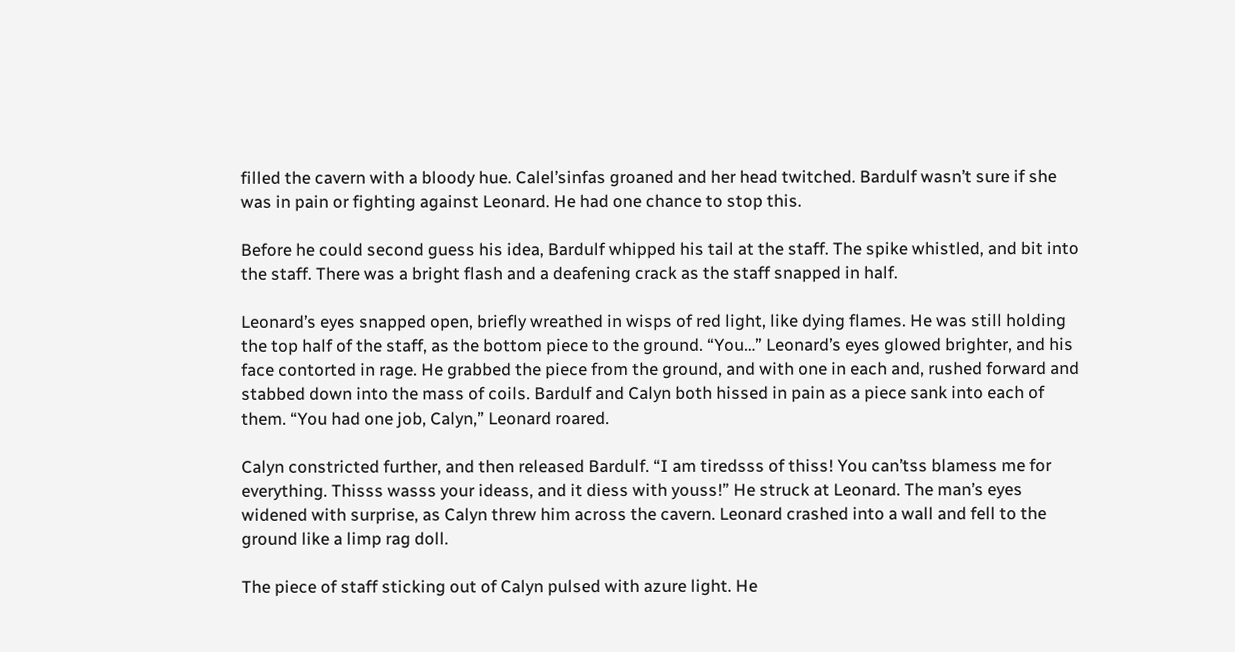filled the cavern with a bloody hue. Calel’sinfas groaned and her head twitched. Bardulf wasn’t sure if she was in pain or fighting against Leonard. He had one chance to stop this.

Before he could second guess his idea, Bardulf whipped his tail at the staff. The spike whistled, and bit into the staff. There was a bright flash and a deafening crack as the staff snapped in half.

Leonard’s eyes snapped open, briefly wreathed in wisps of red light, like dying flames. He was still holding the top half of the staff, as the bottom piece to the ground. “You…” Leonard’s eyes glowed brighter, and his face contorted in rage. He grabbed the piece from the ground, and with one in each and, rushed forward and stabbed down into the mass of coils. Bardulf and Calyn both hissed in pain as a piece sank into each of them. “You had one job, Calyn,” Leonard roared.

Calyn constricted further, and then released Bardulf. “I am tiredsss of thiss! You can’tss blamess me for everything. Thisss wasss your ideass, and it diess with youss!” He struck at Leonard. The man’s eyes widened with surprise, as Calyn threw him across the cavern. Leonard crashed into a wall and fell to the ground like a limp rag doll.

The piece of staff sticking out of Calyn pulsed with azure light. He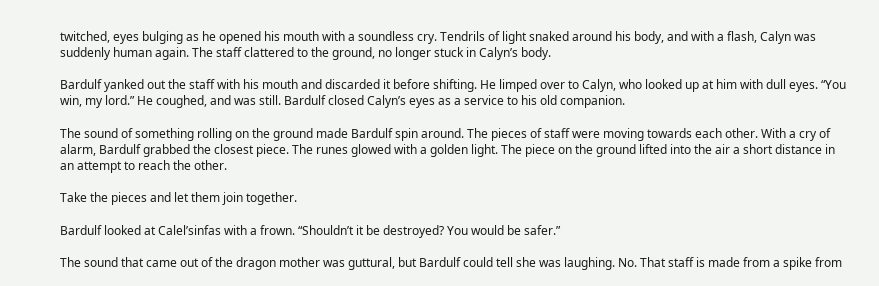twitched, eyes bulging as he opened his mouth with a soundless cry. Tendrils of light snaked around his body, and with a flash, Calyn was suddenly human again. The staff clattered to the ground, no longer stuck in Calyn’s body.

Bardulf yanked out the staff with his mouth and discarded it before shifting. He limped over to Calyn, who looked up at him with dull eyes. “You win, my lord.” He coughed, and was still. Bardulf closed Calyn’s eyes as a service to his old companion.

The sound of something rolling on the ground made Bardulf spin around. The pieces of staff were moving towards each other. With a cry of alarm, Bardulf grabbed the closest piece. The runes glowed with a golden light. The piece on the ground lifted into the air a short distance in an attempt to reach the other.

Take the pieces and let them join together.

Bardulf looked at Calel’sinfas with a frown. “Shouldn’t it be destroyed? You would be safer.”

The sound that came out of the dragon mother was guttural, but Bardulf could tell she was laughing. No. That staff is made from a spike from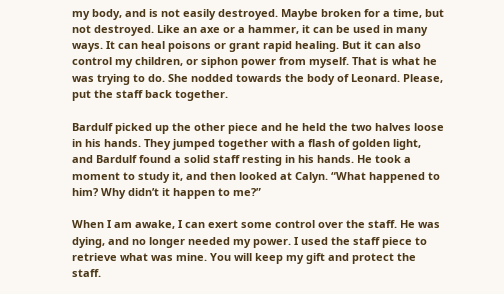my body, and is not easily destroyed. Maybe broken for a time, but not destroyed. Like an axe or a hammer, it can be used in many ways. It can heal poisons or grant rapid healing. But it can also control my children, or siphon power from myself. That is what he was trying to do. She nodded towards the body of Leonard. Please, put the staff back together.

Bardulf picked up the other piece and he held the two halves loose in his hands. They jumped together with a flash of golden light, and Bardulf found a solid staff resting in his hands. He took a moment to study it, and then looked at Calyn. “What happened to him? Why didn’t it happen to me?”

When I am awake, I can exert some control over the staff. He was dying, and no longer needed my power. I used the staff piece to retrieve what was mine. You will keep my gift and protect the staff.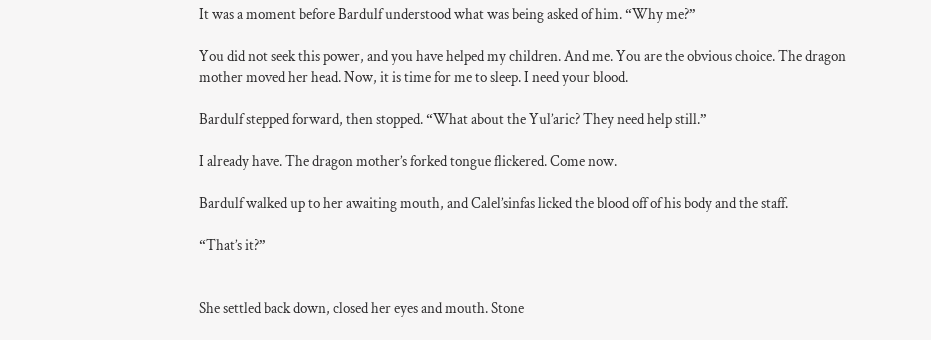It was a moment before Bardulf understood what was being asked of him. “Why me?”

You did not seek this power, and you have helped my children. And me. You are the obvious choice. The dragon mother moved her head. Now, it is time for me to sleep. I need your blood.

Bardulf stepped forward, then stopped. “What about the Yul’aric? They need help still.”

I already have. The dragon mother’s forked tongue flickered. Come now.

Bardulf walked up to her awaiting mouth, and Calel’sinfas licked the blood off of his body and the staff.

“That’s it?”


She settled back down, closed her eyes and mouth. Stone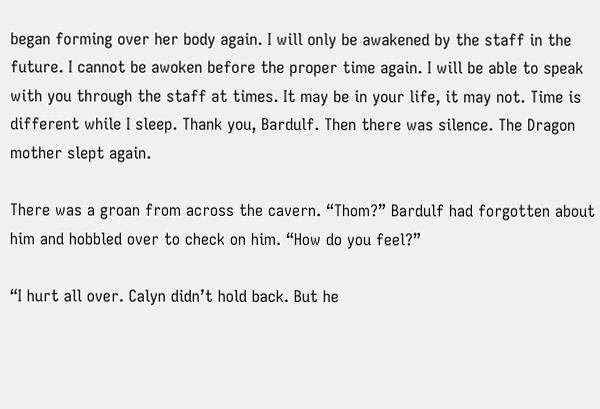began forming over her body again. I will only be awakened by the staff in the future. I cannot be awoken before the proper time again. I will be able to speak with you through the staff at times. It may be in your life, it may not. Time is different while I sleep. Thank you, Bardulf. Then there was silence. The Dragon mother slept again.

There was a groan from across the cavern. “Thom?” Bardulf had forgotten about him and hobbled over to check on him. “How do you feel?”

“I hurt all over. Calyn didn’t hold back. But he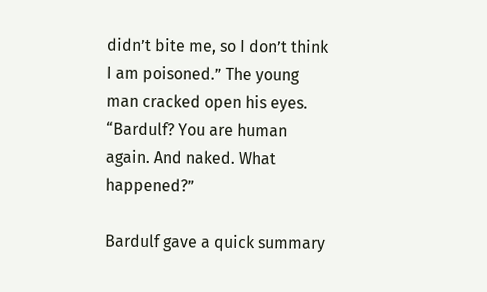didn’t bite me, so I don’t think I am poisoned.” The young man cracked open his eyes. “Bardulf? You are human again. And naked. What happened?”

Bardulf gave a quick summary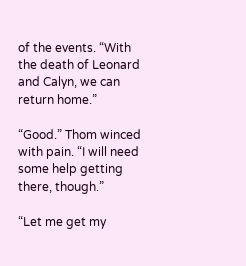of the events. “With the death of Leonard and Calyn, we can return home.”

“Good.” Thom winced with pain. “I will need some help getting there, though.”

“Let me get my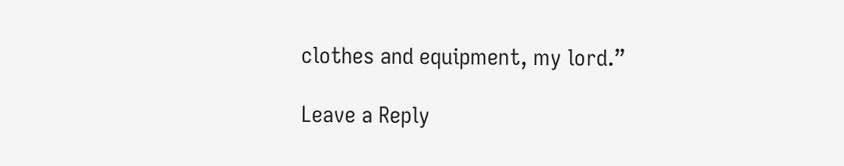clothes and equipment, my lord.”

Leave a Reply